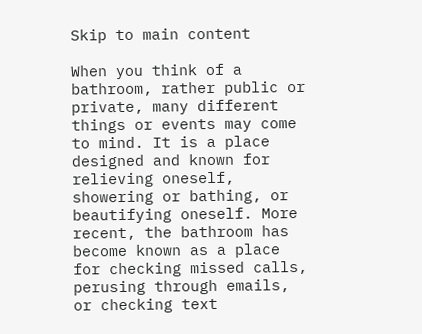Skip to main content

When you think of a bathroom, rather public or private, many different things or events may come to mind. It is a place designed and known for relieving oneself, showering or bathing, or beautifying oneself. More recent, the bathroom has become known as a place for checking missed calls, perusing through emails, or checking text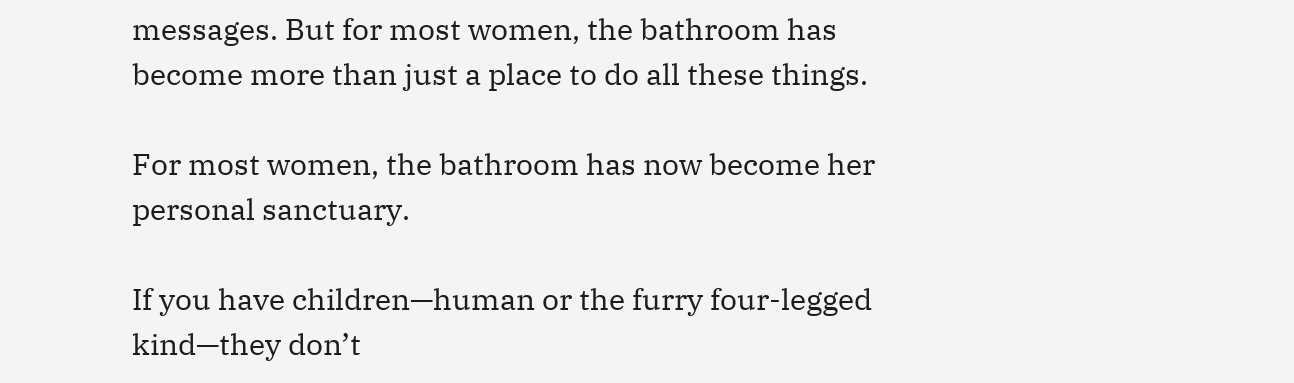messages. But for most women, the bathroom has become more than just a place to do all these things.

For most women, the bathroom has now become her personal sanctuary.

If you have children—human or the furry four-legged kind—they don’t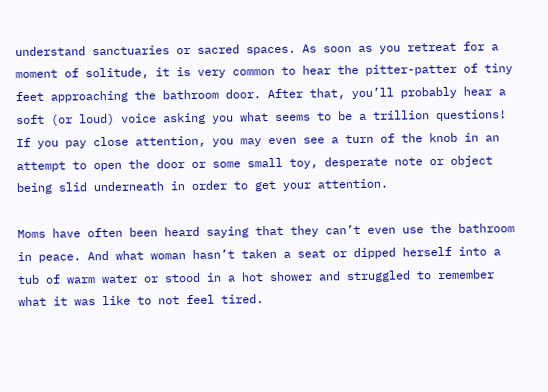understand sanctuaries or sacred spaces. As soon as you retreat for a moment of solitude, it is very common to hear the pitter-patter of tiny feet approaching the bathroom door. After that, you’ll probably hear a soft (or loud) voice asking you what seems to be a trillion questions! If you pay close attention, you may even see a turn of the knob in an attempt to open the door or some small toy, desperate note or object being slid underneath in order to get your attention.

Moms have often been heard saying that they can’t even use the bathroom in peace. And what woman hasn’t taken a seat or dipped herself into a tub of warm water or stood in a hot shower and struggled to remember what it was like to not feel tired.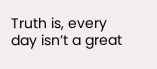Truth is, every day isn’t a great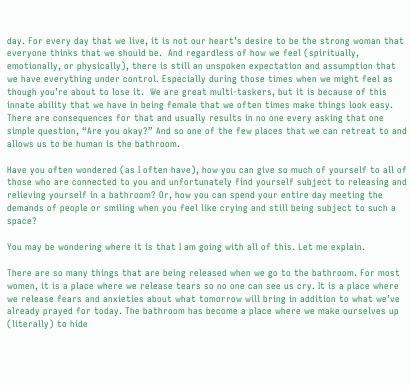day. For every day that we live, it is not our heart’s desire to be the strong woman that everyone thinks that we should be.  And regardless of how we feel (spiritually, emotionally, or physically), there is still an unspoken expectation and assumption that we have everything under control. Especially during those times when we might feel as though you’re about to lose it.  We are great multi-taskers, but it is because of this innate ability that we have in being female that we often times make things look easy. There are consequences for that and usually results in no one every asking that one simple question, “Are you okay?” And so one of the few places that we can retreat to and allows us to be human is the bathroom.

Have you often wondered (as I often have), how you can give so much of yourself to all of those who are connected to you and unfortunately find yourself subject to releasing and relieving yourself in a bathroom? Or, how you can spend your entire day meeting the demands of people or smiling when you feel like crying and still being subject to such a space?

You may be wondering where it is that I am going with all of this. Let me explain.

There are so many things that are being released when we go to the bathroom. For most women, it is a place where we release tears so no one can see us cry. It is a place where we release fears and anxieties about what tomorrow will bring in addition to what we’ve already prayed for today. The bathroom has become a place where we make ourselves up (literally) to hide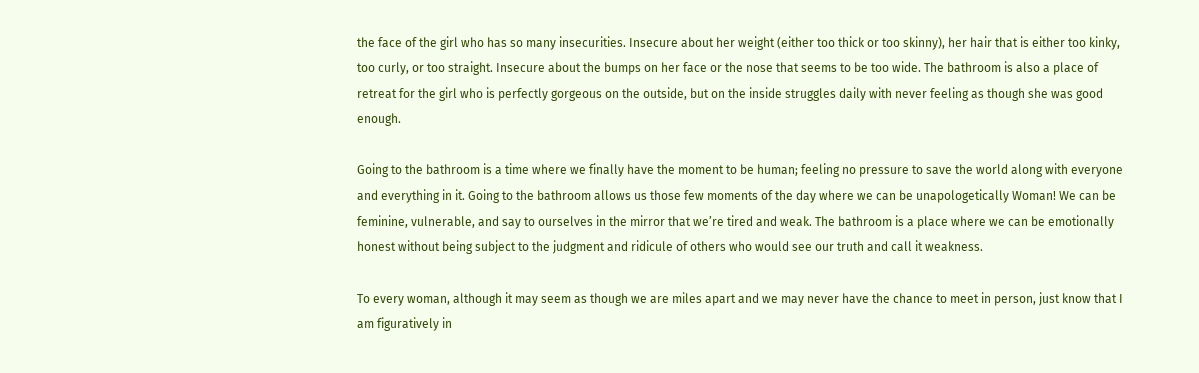the face of the girl who has so many insecurities. Insecure about her weight (either too thick or too skinny), her hair that is either too kinky, too curly, or too straight. Insecure about the bumps on her face or the nose that seems to be too wide. The bathroom is also a place of retreat for the girl who is perfectly gorgeous on the outside, but on the inside struggles daily with never feeling as though she was good enough.

Going to the bathroom is a time where we finally have the moment to be human; feeling no pressure to save the world along with everyone and everything in it. Going to the bathroom allows us those few moments of the day where we can be unapologetically Woman! We can be feminine, vulnerable, and say to ourselves in the mirror that we’re tired and weak. The bathroom is a place where we can be emotionally honest without being subject to the judgment and ridicule of others who would see our truth and call it weakness.

To every woman, although it may seem as though we are miles apart and we may never have the chance to meet in person, just know that I am figuratively in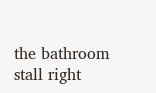the bathroom stall right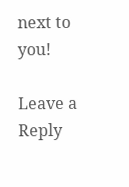next to you!

Leave a Reply